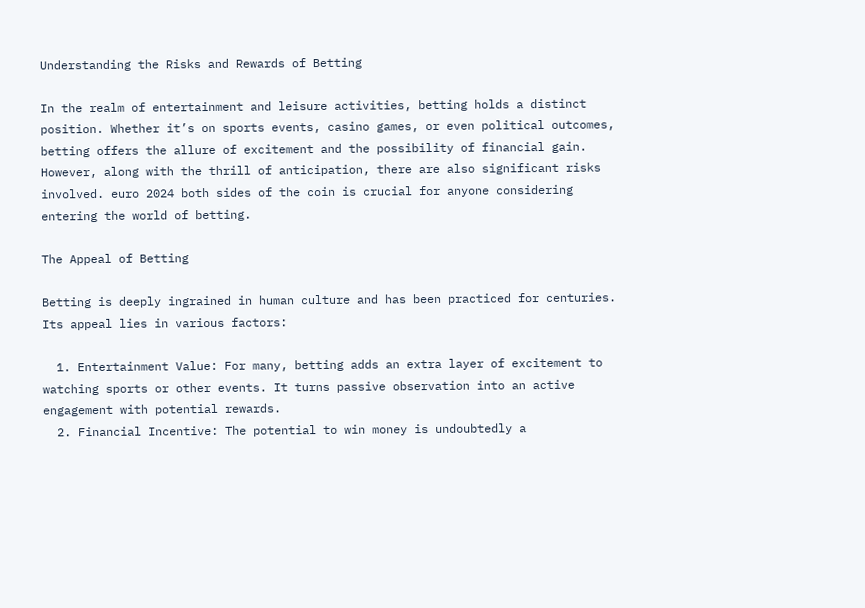Understanding the Risks and Rewards of Betting

In the realm of entertainment and leisure activities, betting holds a distinct position. Whether it’s on sports events, casino games, or even political outcomes, betting offers the allure of excitement and the possibility of financial gain. However, along with the thrill of anticipation, there are also significant risks involved. euro 2024 both sides of the coin is crucial for anyone considering entering the world of betting.

The Appeal of Betting

Betting is deeply ingrained in human culture and has been practiced for centuries. Its appeal lies in various factors:

  1. Entertainment Value: For many, betting adds an extra layer of excitement to watching sports or other events. It turns passive observation into an active engagement with potential rewards.
  2. Financial Incentive: The potential to win money is undoubtedly a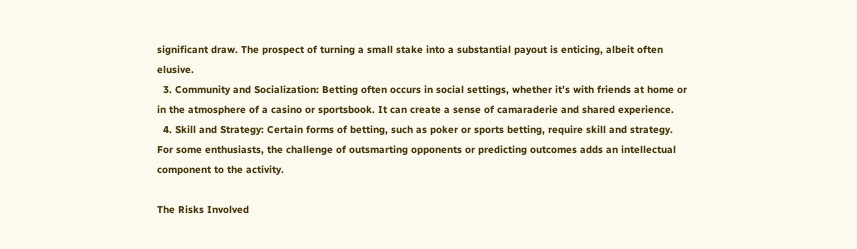significant draw. The prospect of turning a small stake into a substantial payout is enticing, albeit often elusive.
  3. Community and Socialization: Betting often occurs in social settings, whether it’s with friends at home or in the atmosphere of a casino or sportsbook. It can create a sense of camaraderie and shared experience.
  4. Skill and Strategy: Certain forms of betting, such as poker or sports betting, require skill and strategy. For some enthusiasts, the challenge of outsmarting opponents or predicting outcomes adds an intellectual component to the activity.

The Risks Involved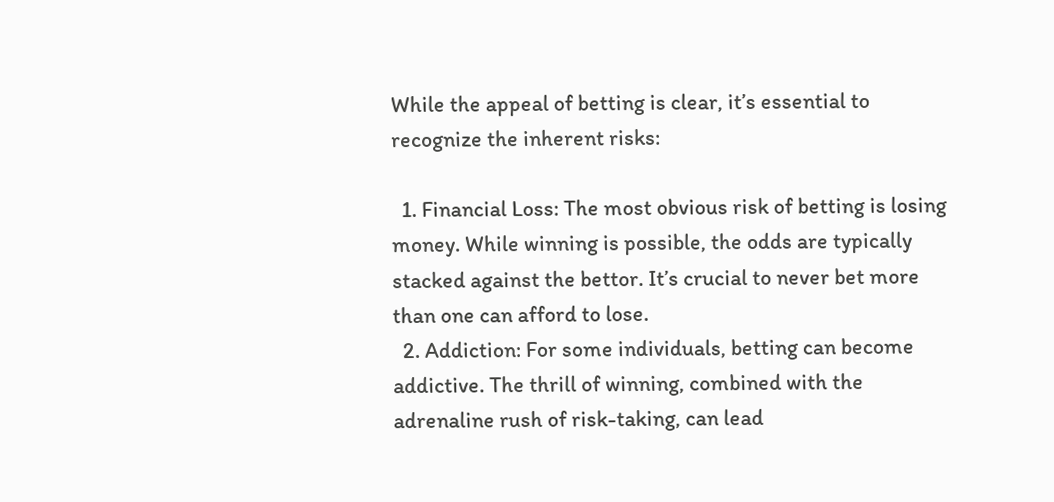While the appeal of betting is clear, it’s essential to recognize the inherent risks:

  1. Financial Loss: The most obvious risk of betting is losing money. While winning is possible, the odds are typically stacked against the bettor. It’s crucial to never bet more than one can afford to lose.
  2. Addiction: For some individuals, betting can become addictive. The thrill of winning, combined with the adrenaline rush of risk-taking, can lead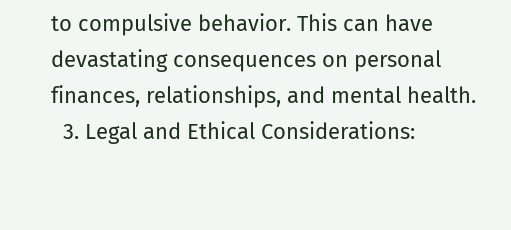to compulsive behavior. This can have devastating consequences on personal finances, relationships, and mental health.
  3. Legal and Ethical Considerations: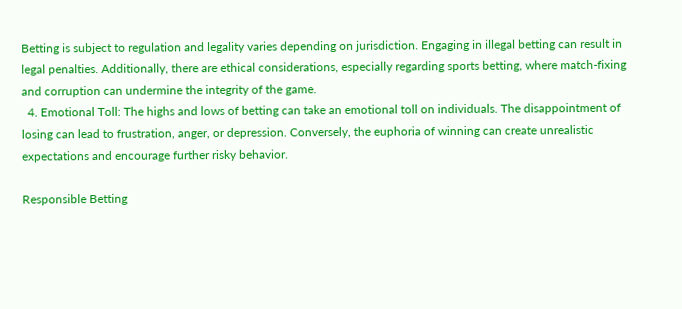Betting is subject to regulation and legality varies depending on jurisdiction. Engaging in illegal betting can result in legal penalties. Additionally, there are ethical considerations, especially regarding sports betting, where match-fixing and corruption can undermine the integrity of the game.
  4. Emotional Toll: The highs and lows of betting can take an emotional toll on individuals. The disappointment of losing can lead to frustration, anger, or depression. Conversely, the euphoria of winning can create unrealistic expectations and encourage further risky behavior.

Responsible Betting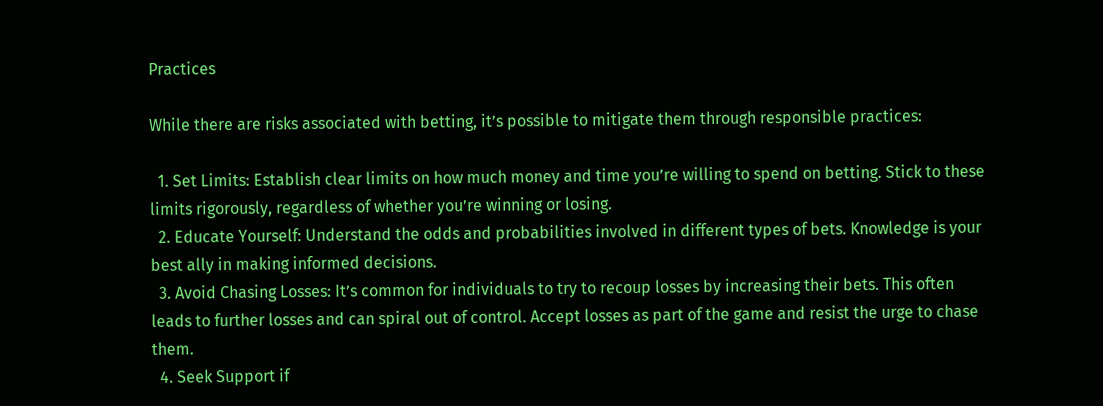Practices

While there are risks associated with betting, it’s possible to mitigate them through responsible practices:

  1. Set Limits: Establish clear limits on how much money and time you’re willing to spend on betting. Stick to these limits rigorously, regardless of whether you’re winning or losing.
  2. Educate Yourself: Understand the odds and probabilities involved in different types of bets. Knowledge is your best ally in making informed decisions.
  3. Avoid Chasing Losses: It’s common for individuals to try to recoup losses by increasing their bets. This often leads to further losses and can spiral out of control. Accept losses as part of the game and resist the urge to chase them.
  4. Seek Support if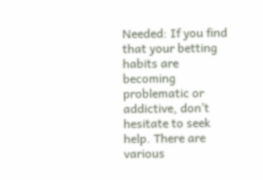Needed: If you find that your betting habits are becoming problematic or addictive, don’t hesitate to seek help. There are various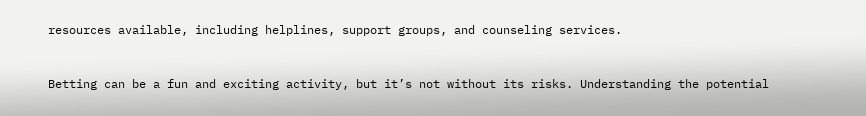resources available, including helplines, support groups, and counseling services.


Betting can be a fun and exciting activity, but it’s not without its risks. Understanding the potential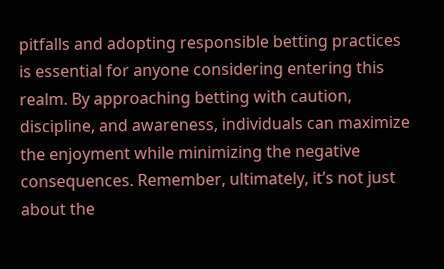pitfalls and adopting responsible betting practices is essential for anyone considering entering this realm. By approaching betting with caution, discipline, and awareness, individuals can maximize the enjoyment while minimizing the negative consequences. Remember, ultimately, it’s not just about the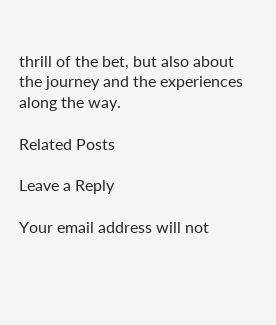thrill of the bet, but also about the journey and the experiences along the way.

Related Posts

Leave a Reply

Your email address will not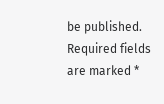be published. Required fields are marked *